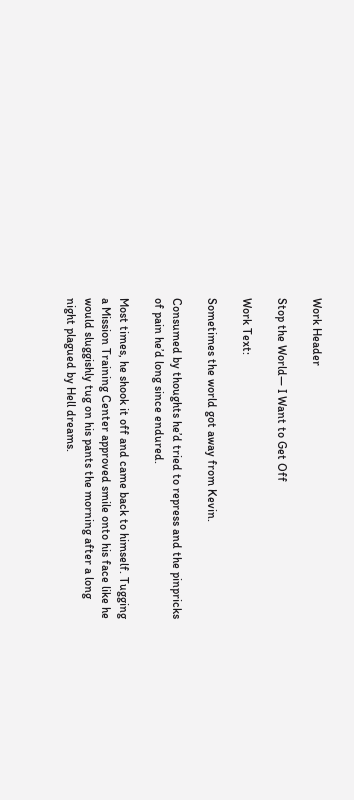Work Header

Stop the World— I Want to Get Off

Work Text:

Sometimes the world got away from Kevin.

Consumed by thoughts he’d tried to repress and the pinpricks of pain he’d long since endured.

Most times, he shook it off and came back to himself. Tugging a Mission Training Center approved smile onto his face like he would sluggishly tug on his pants the morning after a long night plagued by Hell dreams.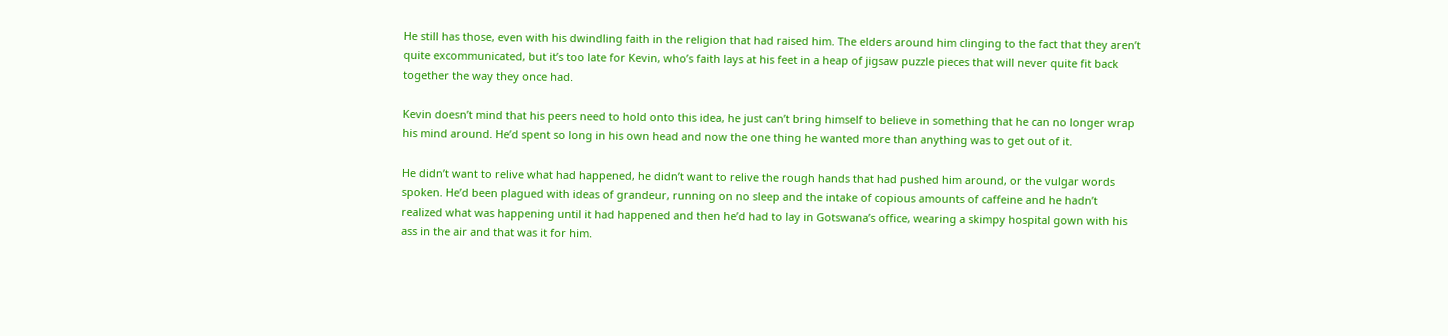He still has those, even with his dwindling faith in the religion that had raised him. The elders around him clinging to the fact that they aren’t quite excommunicated, but it’s too late for Kevin, who’s faith lays at his feet in a heap of jigsaw puzzle pieces that will never quite fit back together the way they once had.

Kevin doesn’t mind that his peers need to hold onto this idea, he just can’t bring himself to believe in something that he can no longer wrap his mind around. He’d spent so long in his own head and now the one thing he wanted more than anything was to get out of it.

He didn’t want to relive what had happened, he didn’t want to relive the rough hands that had pushed him around, or the vulgar words spoken. He’d been plagued with ideas of grandeur, running on no sleep and the intake of copious amounts of caffeine and he hadn’t realized what was happening until it had happened and then he’d had to lay in Gotswana’s office, wearing a skimpy hospital gown with his ass in the air and that was it for him.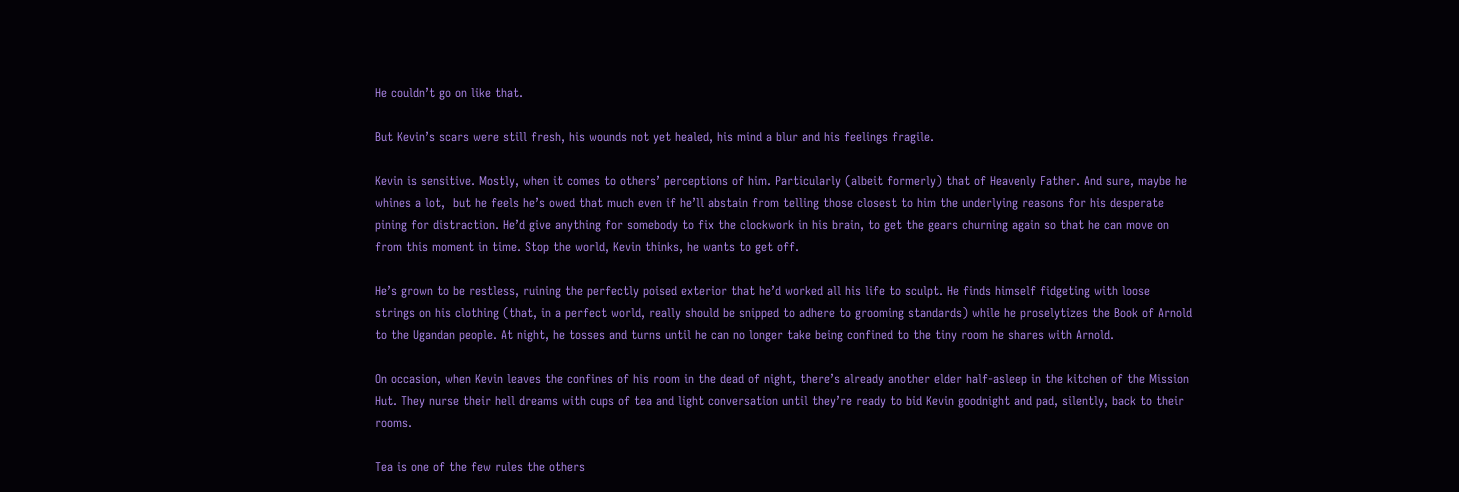He couldn’t go on like that.

But Kevin’s scars were still fresh, his wounds not yet healed, his mind a blur and his feelings fragile.

Kevin is sensitive. Mostly, when it comes to others’ perceptions of him. Particularly (albeit formerly) that of Heavenly Father. And sure, maybe he whines a lot,  but he feels he’s owed that much even if he’ll abstain from telling those closest to him the underlying reasons for his desperate pining for distraction. He’d give anything for somebody to fix the clockwork in his brain, to get the gears churning again so that he can move on from this moment in time. Stop the world, Kevin thinks, he wants to get off.

He’s grown to be restless, ruining the perfectly poised exterior that he’d worked all his life to sculpt. He finds himself fidgeting with loose strings on his clothing (that, in a perfect world, really should be snipped to adhere to grooming standards) while he proselytizes the Book of Arnold to the Ugandan people. At night, he tosses and turns until he can no longer take being confined to the tiny room he shares with Arnold.

On occasion, when Kevin leaves the confines of his room in the dead of night, there’s already another elder half-asleep in the kitchen of the Mission Hut. They nurse their hell dreams with cups of tea and light conversation until they’re ready to bid Kevin goodnight and pad, silently, back to their rooms.

Tea is one of the few rules the others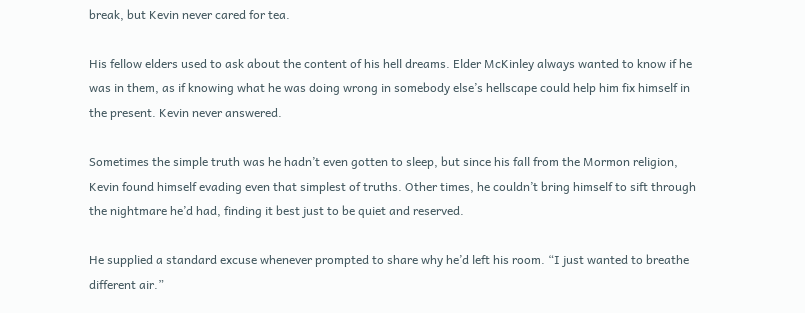break, but Kevin never cared for tea.

His fellow elders used to ask about the content of his hell dreams. Elder McKinley always wanted to know if he was in them, as if knowing what he was doing wrong in somebody else’s hellscape could help him fix himself in the present. Kevin never answered.

Sometimes the simple truth was he hadn’t even gotten to sleep, but since his fall from the Mormon religion, Kevin found himself evading even that simplest of truths. Other times, he couldn’t bring himself to sift through the nightmare he’d had, finding it best just to be quiet and reserved.

He supplied a standard excuse whenever prompted to share why he’d left his room. “I just wanted to breathe different air.”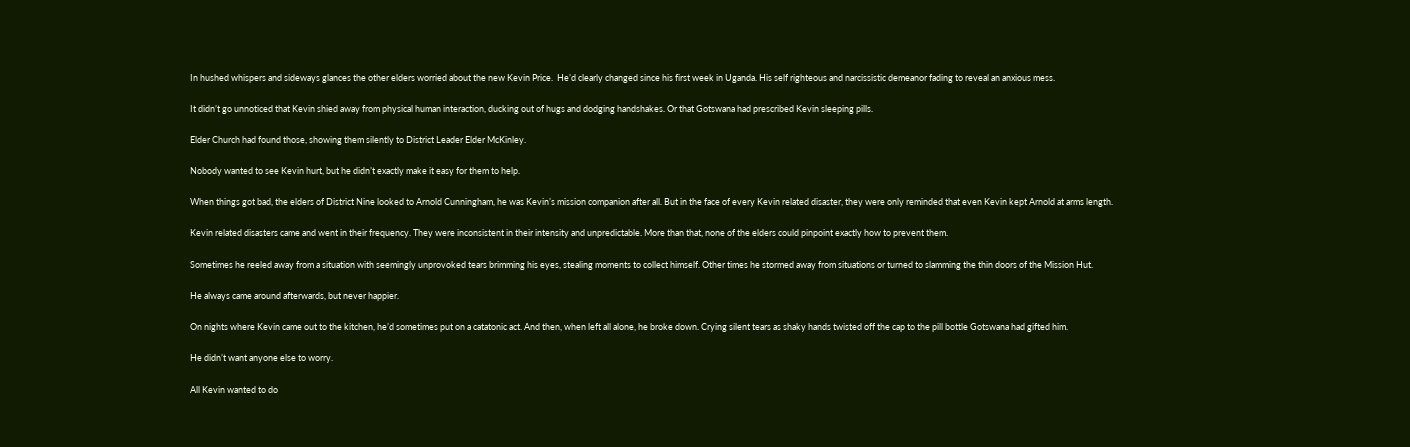In hushed whispers and sideways glances the other elders worried about the new Kevin Price.  He’d clearly changed since his first week in Uganda. His self righteous and narcissistic demeanor fading to reveal an anxious mess.

It didn’t go unnoticed that Kevin shied away from physical human interaction, ducking out of hugs and dodging handshakes. Or that Gotswana had prescribed Kevin sleeping pills.

Elder Church had found those, showing them silently to District Leader Elder McKinley.

Nobody wanted to see Kevin hurt, but he didn’t exactly make it easy for them to help.

When things got bad, the elders of District Nine looked to Arnold Cunningham, he was Kevin’s mission companion after all. But in the face of every Kevin related disaster, they were only reminded that even Kevin kept Arnold at arms length.

Kevin related disasters came and went in their frequency. They were inconsistent in their intensity and unpredictable. More than that, none of the elders could pinpoint exactly how to prevent them.

Sometimes he reeled away from a situation with seemingly unprovoked tears brimming his eyes, stealing moments to collect himself. Other times he stormed away from situations or turned to slamming the thin doors of the Mission Hut.

He always came around afterwards, but never happier.

On nights where Kevin came out to the kitchen, he’d sometimes put on a catatonic act. And then, when left all alone, he broke down. Crying silent tears as shaky hands twisted off the cap to the pill bottle Gotswana had gifted him.

He didn’t want anyone else to worry.

All Kevin wanted to do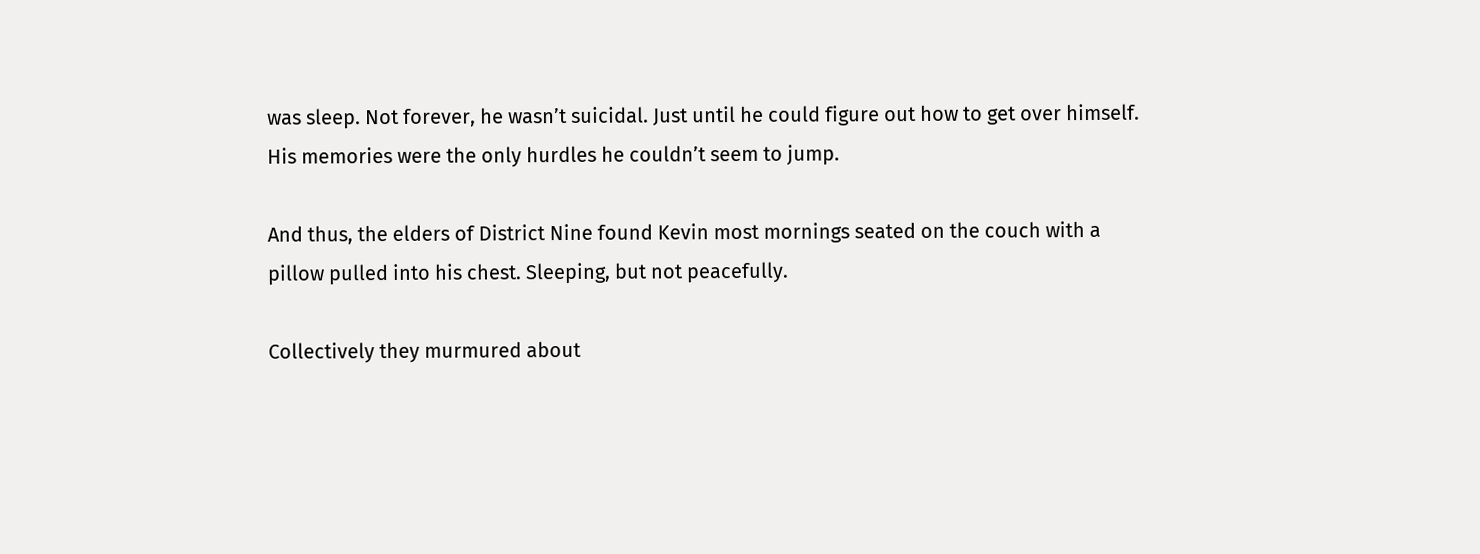was sleep. Not forever, he wasn’t suicidal. Just until he could figure out how to get over himself. His memories were the only hurdles he couldn’t seem to jump.

And thus, the elders of District Nine found Kevin most mornings seated on the couch with a pillow pulled into his chest. Sleeping, but not peacefully.

Collectively they murmured about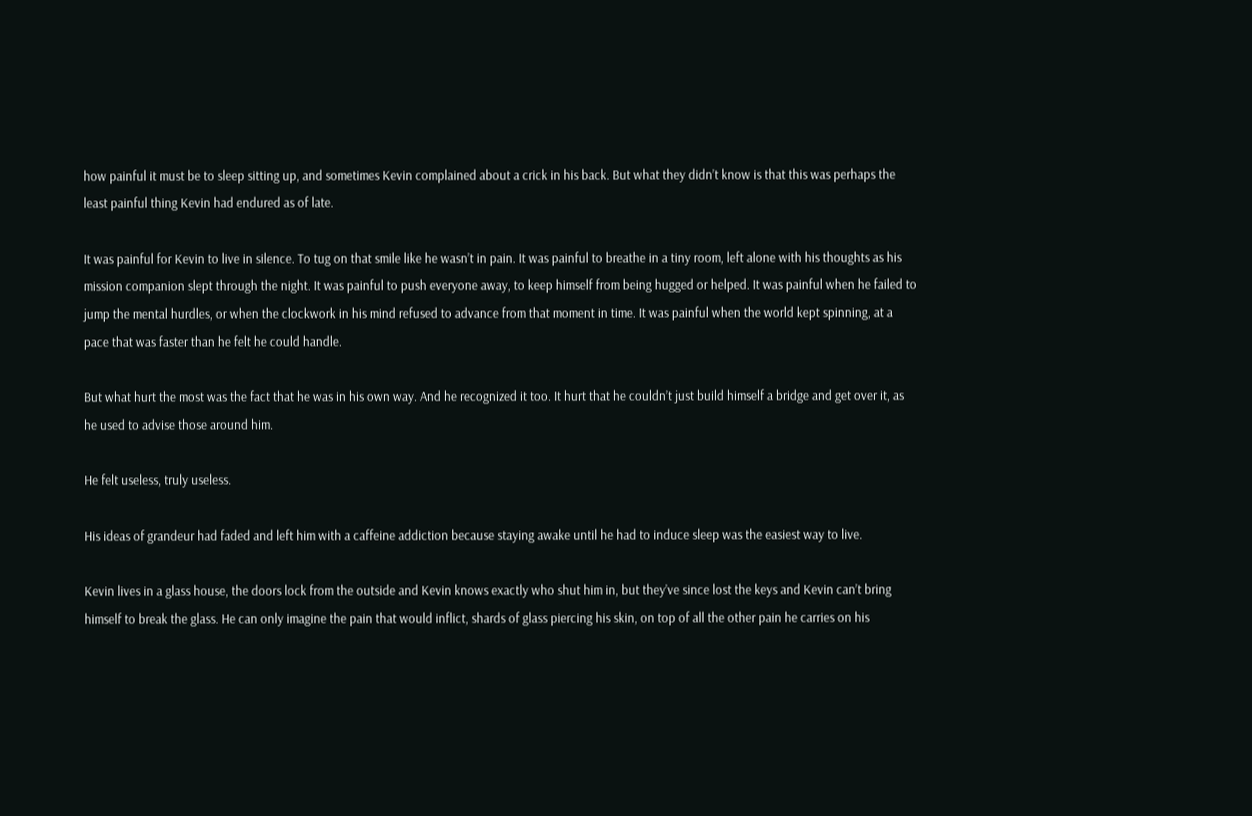how painful it must be to sleep sitting up, and sometimes Kevin complained about a crick in his back. But what they didn’t know is that this was perhaps the least painful thing Kevin had endured as of late.

It was painful for Kevin to live in silence. To tug on that smile like he wasn’t in pain. It was painful to breathe in a tiny room, left alone with his thoughts as his mission companion slept through the night. It was painful to push everyone away, to keep himself from being hugged or helped. It was painful when he failed to jump the mental hurdles, or when the clockwork in his mind refused to advance from that moment in time. It was painful when the world kept spinning, at a pace that was faster than he felt he could handle.

But what hurt the most was the fact that he was in his own way. And he recognized it too. It hurt that he couldn’t just build himself a bridge and get over it, as he used to advise those around him.

He felt useless, truly useless.

His ideas of grandeur had faded and left him with a caffeine addiction because staying awake until he had to induce sleep was the easiest way to live.

Kevin lives in a glass house, the doors lock from the outside and Kevin knows exactly who shut him in, but they’ve since lost the keys and Kevin can’t bring himself to break the glass. He can only imagine the pain that would inflict, shards of glass piercing his skin, on top of all the other pain he carries on his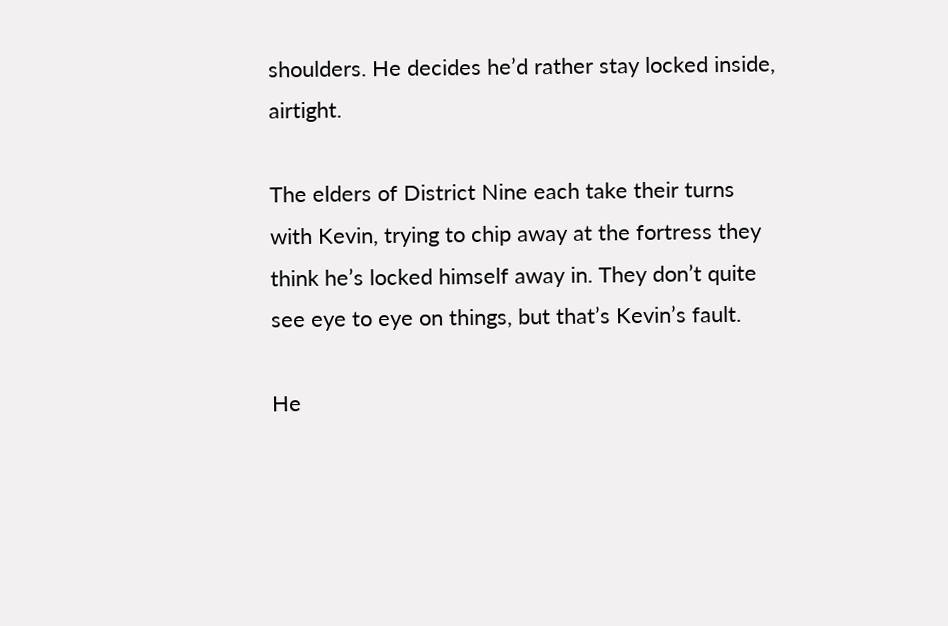shoulders. He decides he’d rather stay locked inside, airtight.

The elders of District Nine each take their turns with Kevin, trying to chip away at the fortress they think he’s locked himself away in. They don’t quite see eye to eye on things, but that’s Kevin’s fault.

He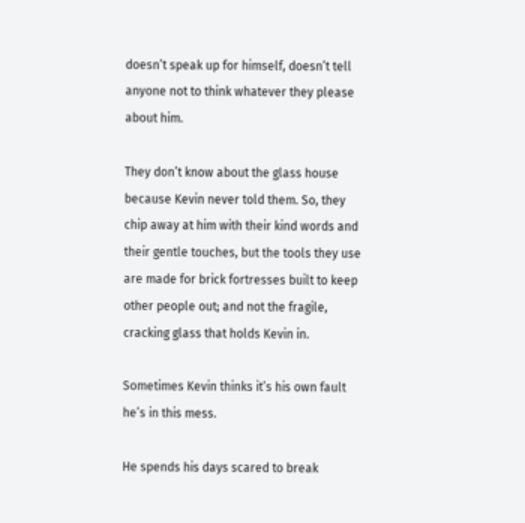doesn’t speak up for himself, doesn’t tell anyone not to think whatever they please about him.

They don’t know about the glass house because Kevin never told them. So, they chip away at him with their kind words and their gentle touches, but the tools they use are made for brick fortresses built to keep other people out; and not the fragile, cracking glass that holds Kevin in.

Sometimes Kevin thinks it’s his own fault he’s in this mess.

He spends his days scared to break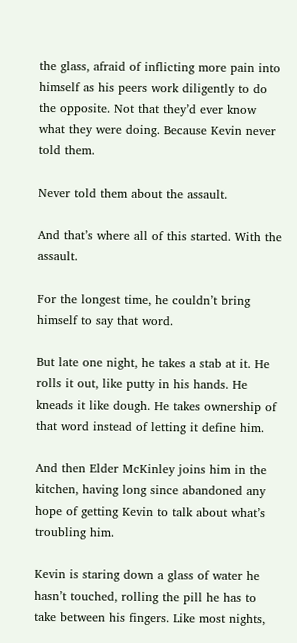the glass, afraid of inflicting more pain into himself as his peers work diligently to do the opposite. Not that they’d ever know what they were doing. Because Kevin never told them.

Never told them about the assault.

And that’s where all of this started. With the assault.

For the longest time, he couldn’t bring himself to say that word.

But late one night, he takes a stab at it. He rolls it out, like putty in his hands. He kneads it like dough. He takes ownership of that word instead of letting it define him.

And then Elder McKinley joins him in the kitchen, having long since abandoned any hope of getting Kevin to talk about what’s troubling him.

Kevin is staring down a glass of water he hasn’t touched, rolling the pill he has to take between his fingers. Like most nights,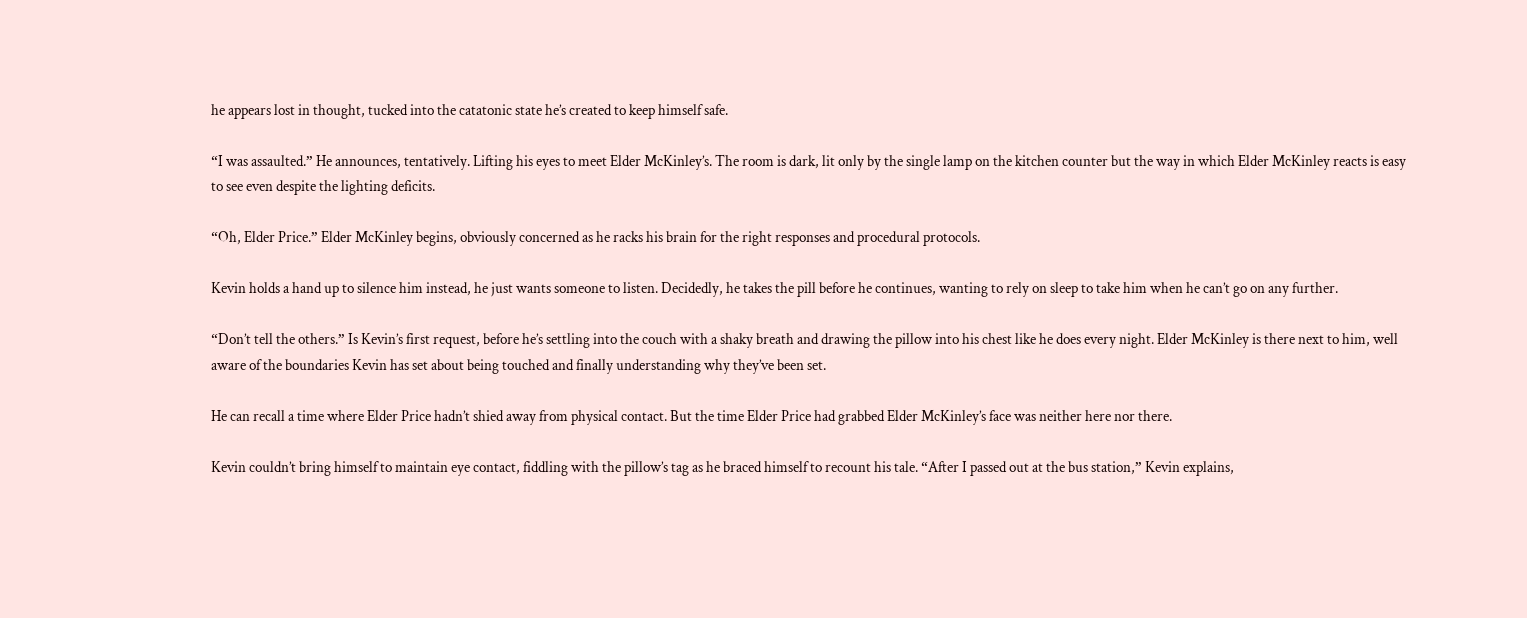he appears lost in thought, tucked into the catatonic state he’s created to keep himself safe.

“I was assaulted.” He announces, tentatively. Lifting his eyes to meet Elder McKinley’s. The room is dark, lit only by the single lamp on the kitchen counter but the way in which Elder McKinley reacts is easy to see even despite the lighting deficits.

“Oh, Elder Price.” Elder McKinley begins, obviously concerned as he racks his brain for the right responses and procedural protocols.

Kevin holds a hand up to silence him instead, he just wants someone to listen. Decidedly, he takes the pill before he continues, wanting to rely on sleep to take him when he can’t go on any further.

“Don’t tell the others.” Is Kevin’s first request, before he’s settling into the couch with a shaky breath and drawing the pillow into his chest like he does every night. Elder McKinley is there next to him, well aware of the boundaries Kevin has set about being touched and finally understanding why they’ve been set.

He can recall a time where Elder Price hadn’t shied away from physical contact. But the time Elder Price had grabbed Elder McKinley’s face was neither here nor there.

Kevin couldn’t bring himself to maintain eye contact, fiddling with the pillow’s tag as he braced himself to recount his tale. “After I passed out at the bus station,” Kevin explains,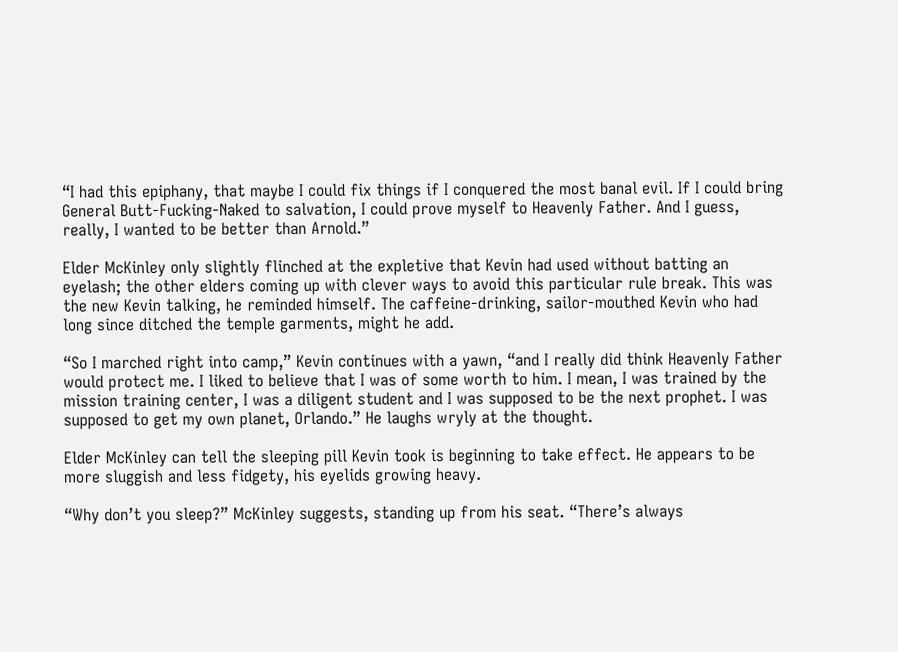“I had this epiphany, that maybe I could fix things if I conquered the most banal evil. If I could bring General Butt-Fucking-Naked to salvation, I could prove myself to Heavenly Father. And I guess, really, I wanted to be better than Arnold.”

Elder McKinley only slightly flinched at the expletive that Kevin had used without batting an eyelash; the other elders coming up with clever ways to avoid this particular rule break. This was the new Kevin talking, he reminded himself. The caffeine-drinking, sailor-mouthed Kevin who had long since ditched the temple garments, might he add.

“So I marched right into camp,” Kevin continues with a yawn, “and I really did think Heavenly Father would protect me. I liked to believe that I was of some worth to him. I mean, I was trained by the mission training center, I was a diligent student and I was supposed to be the next prophet. I was supposed to get my own planet, Orlando.” He laughs wryly at the thought.

Elder McKinley can tell the sleeping pill Kevin took is beginning to take effect. He appears to be more sluggish and less fidgety, his eyelids growing heavy.

“Why don’t you sleep?” McKinley suggests, standing up from his seat. “There’s always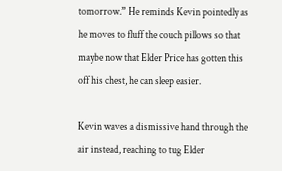tomorrow.” He reminds Kevin pointedly as he moves to fluff the couch pillows so that maybe now that Elder Price has gotten this off his chest, he can sleep easier.

Kevin waves a dismissive hand through the air instead, reaching to tug Elder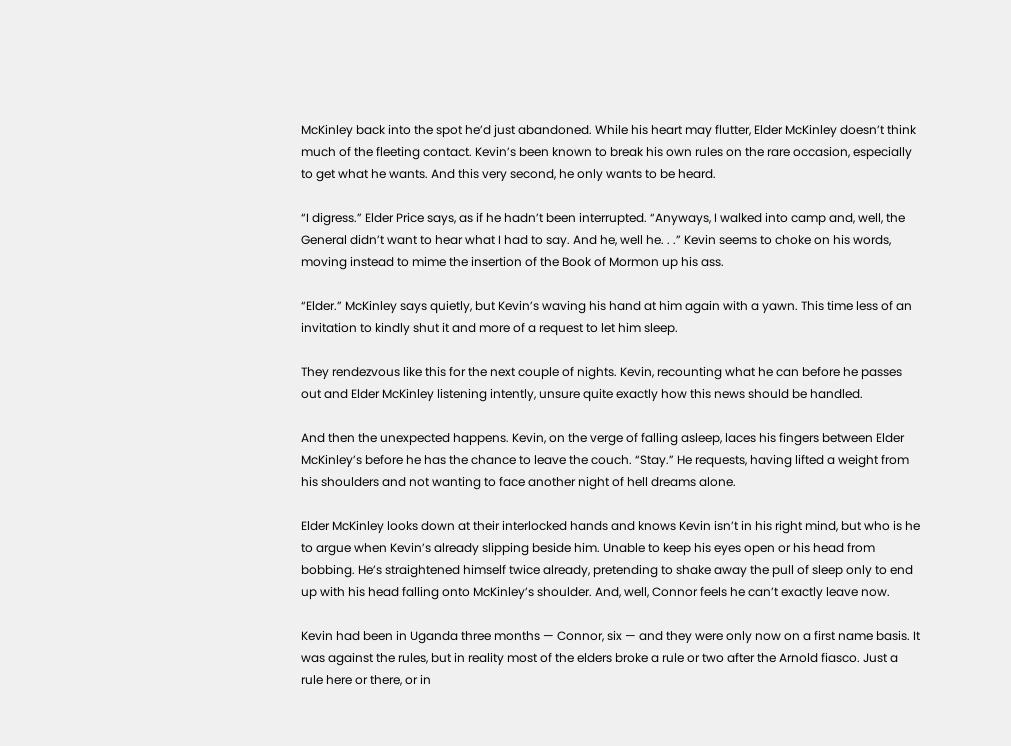McKinley back into the spot he’d just abandoned. While his heart may flutter, Elder McKinley doesn’t think much of the fleeting contact. Kevin’s been known to break his own rules on the rare occasion, especially to get what he wants. And this very second, he only wants to be heard.

“I digress.” Elder Price says, as if he hadn’t been interrupted. “Anyways, I walked into camp and, well, the General didn’t want to hear what I had to say. And he, well he. . .” Kevin seems to choke on his words, moving instead to mime the insertion of the Book of Mormon up his ass.

“Elder.” McKinley says quietly, but Kevin’s waving his hand at him again with a yawn. This time less of an invitation to kindly shut it and more of a request to let him sleep.

They rendezvous like this for the next couple of nights. Kevin, recounting what he can before he passes out and Elder McKinley listening intently, unsure quite exactly how this news should be handled.

And then the unexpected happens. Kevin, on the verge of falling asleep, laces his fingers between Elder McKinley’s before he has the chance to leave the couch. “Stay.” He requests, having lifted a weight from his shoulders and not wanting to face another night of hell dreams alone.

Elder McKinley looks down at their interlocked hands and knows Kevin isn’t in his right mind, but who is he to argue when Kevin’s already slipping beside him. Unable to keep his eyes open or his head from bobbing. He’s straightened himself twice already, pretending to shake away the pull of sleep only to end up with his head falling onto McKinley’s shoulder. And, well, Connor feels he can’t exactly leave now.

Kevin had been in Uganda three months — Connor, six — and they were only now on a first name basis. It was against the rules, but in reality most of the elders broke a rule or two after the Arnold fiasco. Just a rule here or there, or in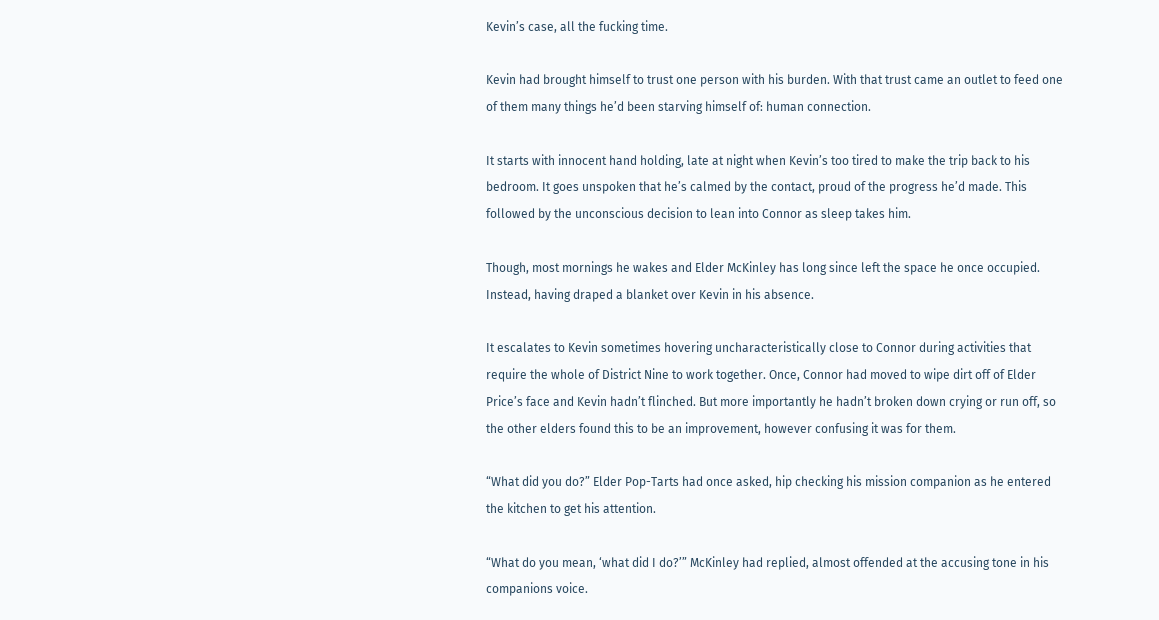Kevin’s case, all the fucking time.

Kevin had brought himself to trust one person with his burden. With that trust came an outlet to feed one of them many things he’d been starving himself of: human connection.

It starts with innocent hand holding, late at night when Kevin’s too tired to make the trip back to his bedroom. It goes unspoken that he’s calmed by the contact, proud of the progress he’d made. This followed by the unconscious decision to lean into Connor as sleep takes him.

Though, most mornings he wakes and Elder McKinley has long since left the space he once occupied. Instead, having draped a blanket over Kevin in his absence.

It escalates to Kevin sometimes hovering uncharacteristically close to Connor during activities that require the whole of District Nine to work together. Once, Connor had moved to wipe dirt off of Elder Price’s face and Kevin hadn’t flinched. But more importantly he hadn’t broken down crying or run off, so the other elders found this to be an improvement, however confusing it was for them.

“What did you do?” Elder Pop-Tarts had once asked, hip checking his mission companion as he entered the kitchen to get his attention.

“What do you mean, ‘what did I do?’” McKinley had replied, almost offended at the accusing tone in his companions voice.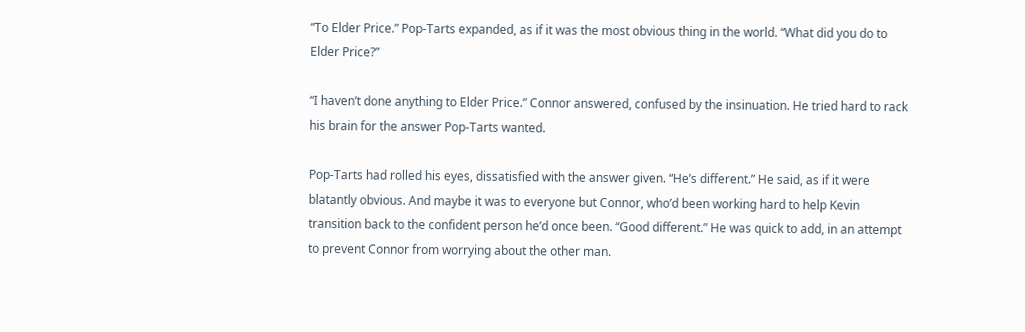“To Elder Price.” Pop-Tarts expanded, as if it was the most obvious thing in the world. “What did you do to Elder Price?”

“I haven’t done anything to Elder Price.” Connor answered, confused by the insinuation. He tried hard to rack his brain for the answer Pop-Tarts wanted.

Pop-Tarts had rolled his eyes, dissatisfied with the answer given. “He’s different.” He said, as if it were blatantly obvious. And maybe it was to everyone but Connor, who’d been working hard to help Kevin transition back to the confident person he’d once been. “Good different.” He was quick to add, in an attempt to prevent Connor from worrying about the other man.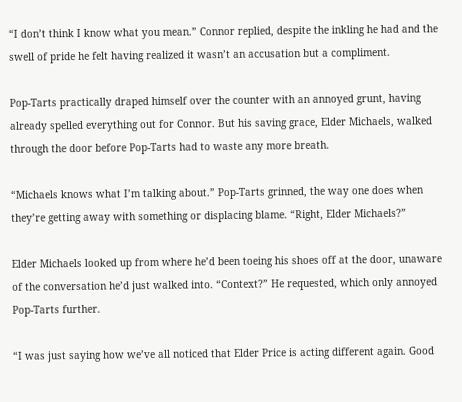“I don’t think I know what you mean.” Connor replied, despite the inkling he had and the swell of pride he felt having realized it wasn’t an accusation but a compliment.

Pop-Tarts practically draped himself over the counter with an annoyed grunt, having already spelled everything out for Connor. But his saving grace, Elder Michaels, walked through the door before Pop-Tarts had to waste any more breath.

“Michaels knows what I’m talking about.” Pop-Tarts grinned, the way one does when they’re getting away with something or displacing blame. “Right, Elder Michaels?”

Elder Michaels looked up from where he’d been toeing his shoes off at the door, unaware of the conversation he’d just walked into. “Context?” He requested, which only annoyed Pop-Tarts further.

“I was just saying how we’ve all noticed that Elder Price is acting different again. Good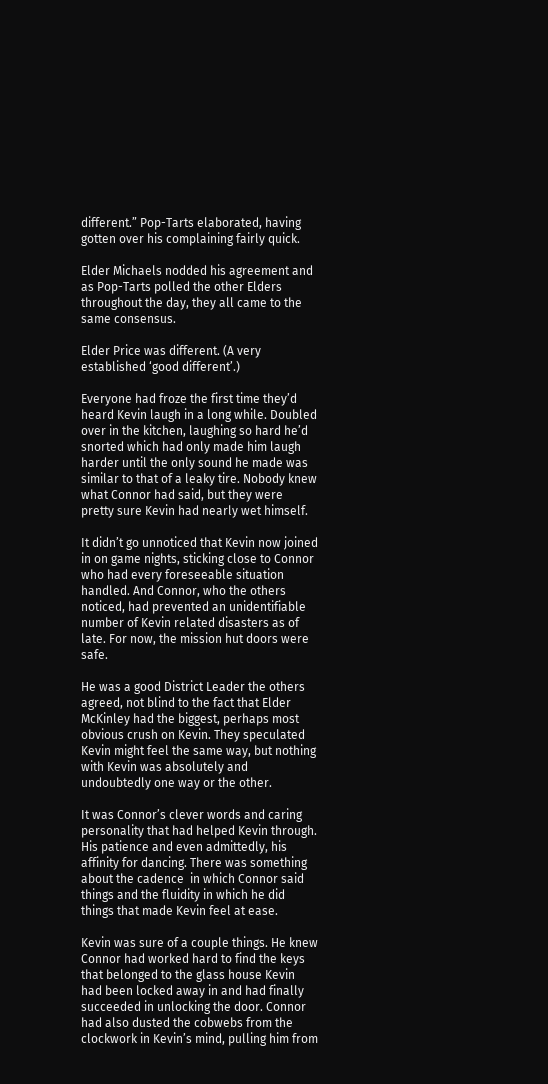different.” Pop-Tarts elaborated, having gotten over his complaining fairly quick.

Elder Michaels nodded his agreement and as Pop-Tarts polled the other Elders throughout the day, they all came to the same consensus.

Elder Price was different. (A very established ‘good different’.)

Everyone had froze the first time they’d heard Kevin laugh in a long while. Doubled over in the kitchen, laughing so hard he’d snorted which had only made him laugh harder until the only sound he made was similar to that of a leaky tire. Nobody knew what Connor had said, but they were pretty sure Kevin had nearly wet himself.

It didn’t go unnoticed that Kevin now joined in on game nights, sticking close to Connor who had every foreseeable situation handled. And Connor, who the others noticed, had prevented an unidentifiable number of Kevin related disasters as of late. For now, the mission hut doors were safe.

He was a good District Leader the others agreed, not blind to the fact that Elder McKinley had the biggest, perhaps most obvious crush on Kevin. They speculated Kevin might feel the same way, but nothing with Kevin was absolutely and undoubtedly one way or the other.

It was Connor’s clever words and caring personality that had helped Kevin through. His patience and even admittedly, his affinity for dancing. There was something about the cadence  in which Connor said things and the fluidity in which he did things that made Kevin feel at ease.

Kevin was sure of a couple things. He knew Connor had worked hard to find the keys that belonged to the glass house Kevin had been locked away in and had finally succeeded in unlocking the door. Connor had also dusted the cobwebs from the clockwork in Kevin’s mind, pulling him from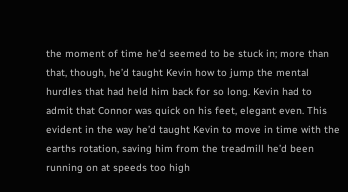the moment of time he’d seemed to be stuck in; more than that, though, he’d taught Kevin how to jump the mental hurdles that had held him back for so long. Kevin had to admit that Connor was quick on his feet, elegant even. This evident in the way he’d taught Kevin to move in time with the earths rotation, saving him from the treadmill he’d been running on at speeds too high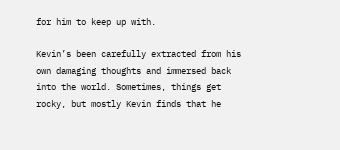for him to keep up with.

Kevin’s been carefully extracted from his own damaging thoughts and immersed back into the world. Sometimes, things get rocky, but mostly Kevin finds that he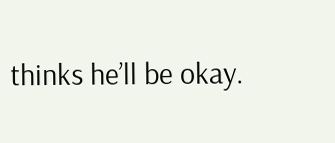thinks he’ll be okay.